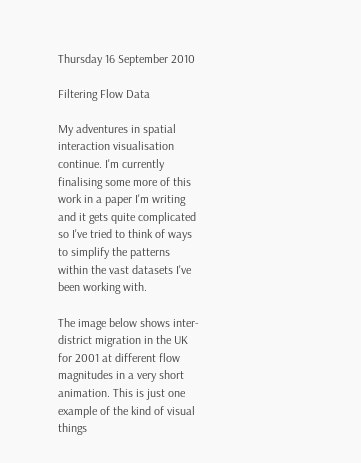Thursday 16 September 2010

Filtering Flow Data

My adventures in spatial interaction visualisation continue. I'm currently finalising some more of this work in a paper I'm writing and it gets quite complicated so I've tried to think of ways to simplify the patterns within the vast datasets I've been working with.

The image below shows inter-district migration in the UK for 2001 at different flow magnitudes in a very short animation. This is just one example of the kind of visual things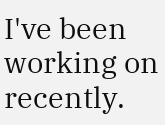I've been working on recently.